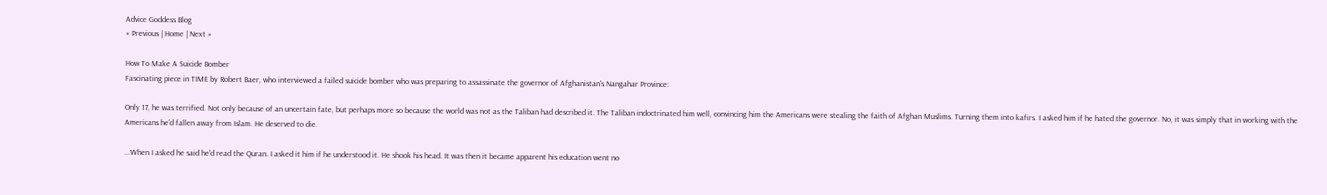Advice Goddess Blog
« Previous | Home | Next »

How To Make A Suicide Bomber
Fascinating piece in TIME by Robert Baer, who interviewed a failed suicide bomber who was preparing to assassinate the governor of Afghanistan's Nangahar Province:

Only 17, he was terrified. Not only because of an uncertain fate, but perhaps more so because the world was not as the Taliban had described it. The Taliban indoctrinated him well, convincing him the Americans were stealing the faith of Afghan Muslims. Turning them into kafirs. I asked him if he hated the governor. No, it was simply that in working with the Americans he'd fallen away from Islam. He deserved to die.

...When I asked he said he'd read the Quran. I asked it him if he understood it. He shook his head. It was then it became apparent his education went no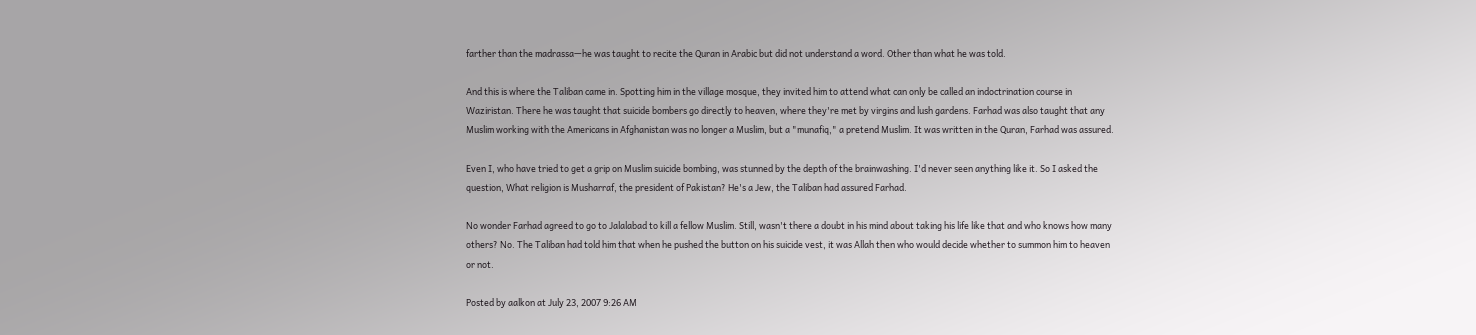farther than the madrassa—he was taught to recite the Quran in Arabic but did not understand a word. Other than what he was told.

And this is where the Taliban came in. Spotting him in the village mosque, they invited him to attend what can only be called an indoctrination course in Waziristan. There he was taught that suicide bombers go directly to heaven, where they're met by virgins and lush gardens. Farhad was also taught that any Muslim working with the Americans in Afghanistan was no longer a Muslim, but a "munafiq," a pretend Muslim. It was written in the Quran, Farhad was assured.

Even I, who have tried to get a grip on Muslim suicide bombing, was stunned by the depth of the brainwashing. I'd never seen anything like it. So I asked the question, What religion is Musharraf, the president of Pakistan? He's a Jew, the Taliban had assured Farhad.

No wonder Farhad agreed to go to Jalalabad to kill a fellow Muslim. Still, wasn't there a doubt in his mind about taking his life like that and who knows how many others? No. The Taliban had told him that when he pushed the button on his suicide vest, it was Allah then who would decide whether to summon him to heaven or not.

Posted by aalkon at July 23, 2007 9:26 AM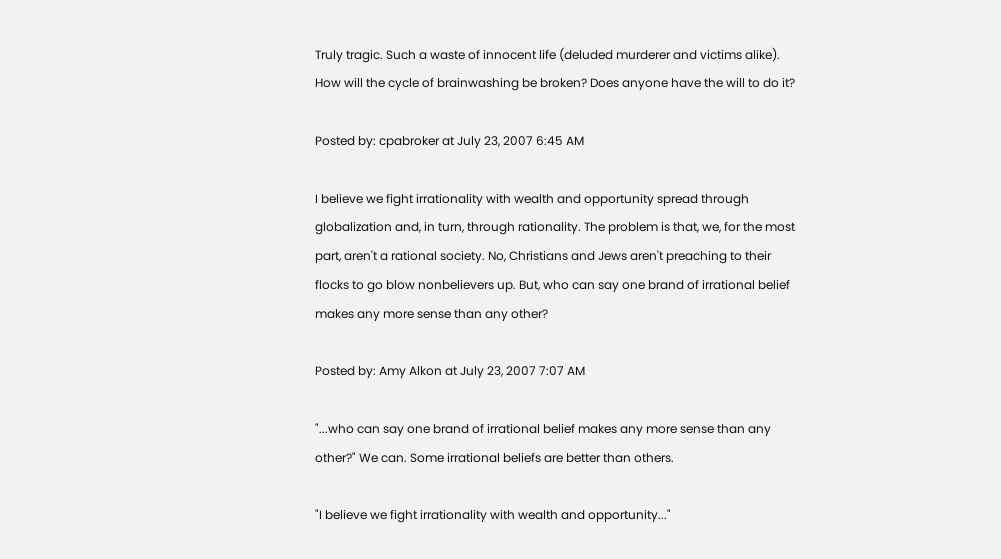Truly tragic. Such a waste of innocent life (deluded murderer and victims alike). How will the cycle of brainwashing be broken? Does anyone have the will to do it?

Posted by: cpabroker at July 23, 2007 6:45 AM

I believe we fight irrationality with wealth and opportunity spread through globalization and, in turn, through rationality. The problem is that, we, for the most part, aren't a rational society. No, Christians and Jews aren't preaching to their flocks to go blow nonbelievers up. But, who can say one brand of irrational belief makes any more sense than any other?

Posted by: Amy Alkon at July 23, 2007 7:07 AM

"...who can say one brand of irrational belief makes any more sense than any other?" We can. Some irrational beliefs are better than others.

"I believe we fight irrationality with wealth and opportunity..."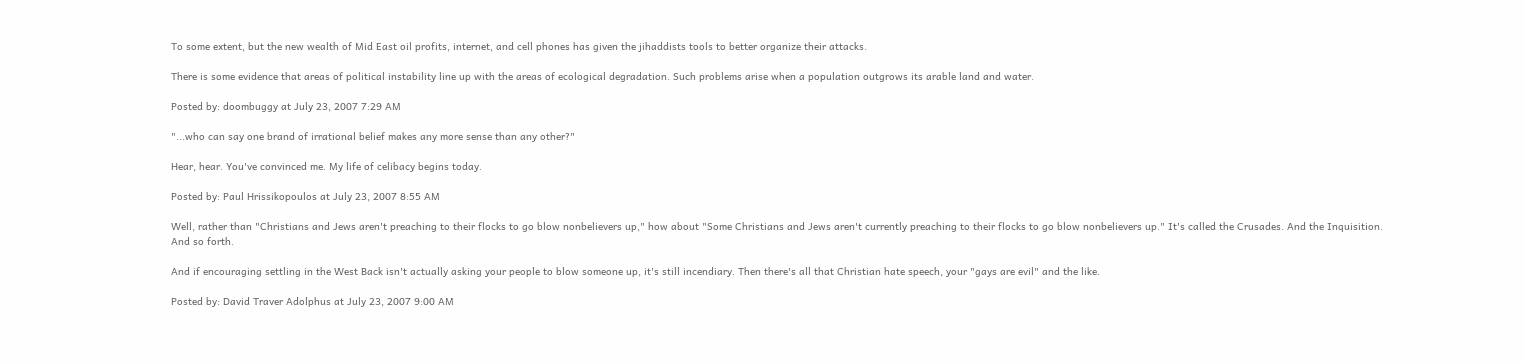To some extent, but the new wealth of Mid East oil profits, internet, and cell phones has given the jihaddists tools to better organize their attacks.

There is some evidence that areas of political instability line up with the areas of ecological degradation. Such problems arise when a population outgrows its arable land and water.

Posted by: doombuggy at July 23, 2007 7:29 AM

"...who can say one brand of irrational belief makes any more sense than any other?"

Hear, hear. You've convinced me. My life of celibacy begins today.

Posted by: Paul Hrissikopoulos at July 23, 2007 8:55 AM

Well, rather than "Christians and Jews aren't preaching to their flocks to go blow nonbelievers up," how about "Some Christians and Jews aren't currently preaching to their flocks to go blow nonbelievers up." It's called the Crusades. And the Inquisition. And so forth.

And if encouraging settling in the West Back isn't actually asking your people to blow someone up, it's still incendiary. Then there's all that Christian hate speech, your "gays are evil" and the like.

Posted by: David Traver Adolphus at July 23, 2007 9:00 AM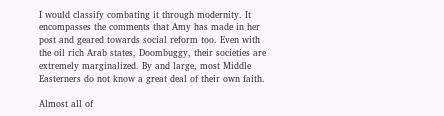I would classify combating it through modernity. It encompasses the comments that Amy has made in her post and geared towards social reform too. Even with the oil rich Arab states, Doombuggy, their societies are extremely marginalized. By and large, most Middle Easterners do not know a great deal of their own faith.

Almost all of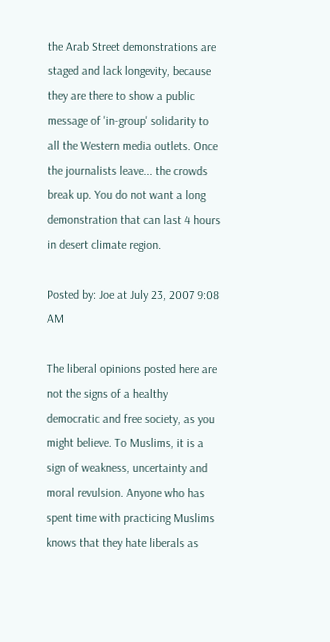the Arab Street demonstrations are staged and lack longevity, because they are there to show a public message of 'in-group' solidarity to all the Western media outlets. Once the journalists leave... the crowds break up. You do not want a long demonstration that can last 4 hours in desert climate region.

Posted by: Joe at July 23, 2007 9:08 AM

The liberal opinions posted here are not the signs of a healthy democratic and free society, as you might believe. To Muslims, it is a sign of weakness, uncertainty and moral revulsion. Anyone who has spent time with practicing Muslims knows that they hate liberals as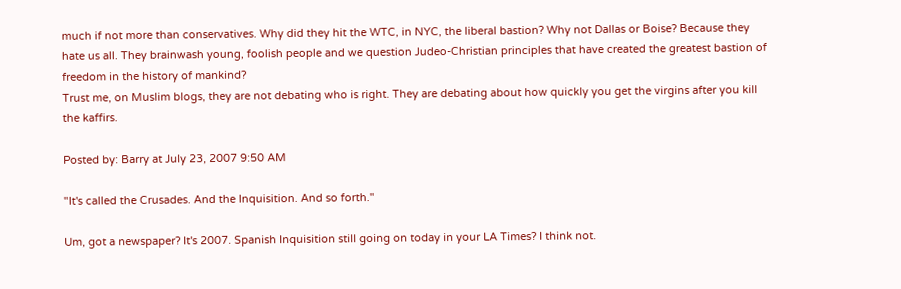much if not more than conservatives. Why did they hit the WTC, in NYC, the liberal bastion? Why not Dallas or Boise? Because they hate us all. They brainwash young, foolish people and we question Judeo-Christian principles that have created the greatest bastion of freedom in the history of mankind?
Trust me, on Muslim blogs, they are not debating who is right. They are debating about how quickly you get the virgins after you kill the kaffirs.

Posted by: Barry at July 23, 2007 9:50 AM

"It's called the Crusades. And the Inquisition. And so forth."

Um, got a newspaper? It's 2007. Spanish Inquisition still going on today in your LA Times? I think not.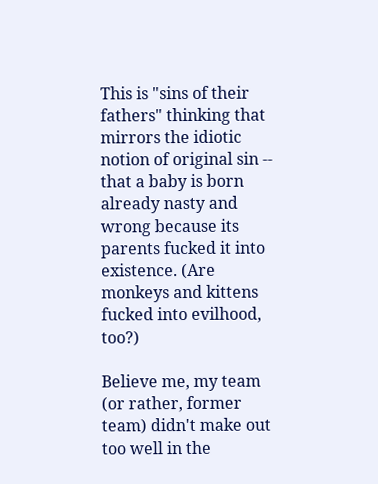This is "sins of their fathers" thinking that mirrors the idiotic notion of original sin -- that a baby is born already nasty and wrong because its parents fucked it into existence. (Are monkeys and kittens fucked into evilhood, too?)

Believe me, my team (or rather, former team) didn't make out too well in the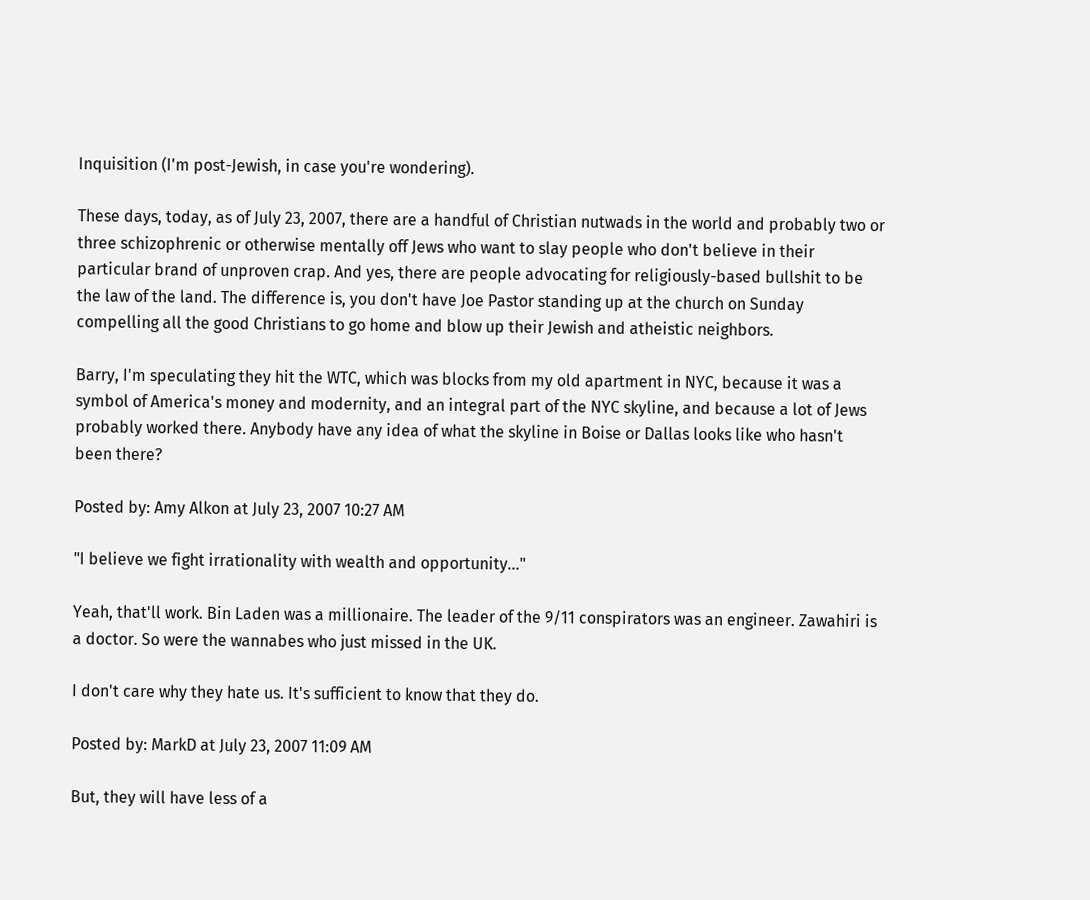Inquisition (I'm post-Jewish, in case you're wondering).

These days, today, as of July 23, 2007, there are a handful of Christian nutwads in the world and probably two or three schizophrenic or otherwise mentally off Jews who want to slay people who don't believe in their particular brand of unproven crap. And yes, there are people advocating for religiously-based bullshit to be the law of the land. The difference is, you don't have Joe Pastor standing up at the church on Sunday compelling all the good Christians to go home and blow up their Jewish and atheistic neighbors.

Barry, I'm speculating they hit the WTC, which was blocks from my old apartment in NYC, because it was a symbol of America's money and modernity, and an integral part of the NYC skyline, and because a lot of Jews probably worked there. Anybody have any idea of what the skyline in Boise or Dallas looks like who hasn't been there?

Posted by: Amy Alkon at July 23, 2007 10:27 AM

"I believe we fight irrationality with wealth and opportunity..."

Yeah, that'll work. Bin Laden was a millionaire. The leader of the 9/11 conspirators was an engineer. Zawahiri is a doctor. So were the wannabes who just missed in the UK.

I don't care why they hate us. It's sufficient to know that they do.

Posted by: MarkD at July 23, 2007 11:09 AM

But, they will have less of a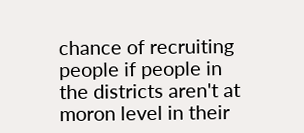chance of recruiting people if people in the districts aren't at moron level in their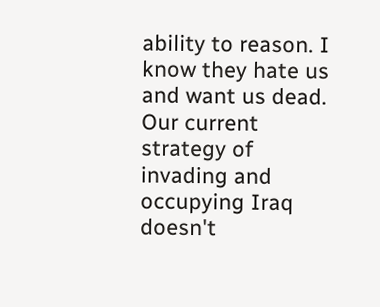ability to reason. I know they hate us and want us dead. Our current strategy of invading and occupying Iraq doesn't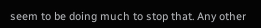seem to be doing much to stop that. Any other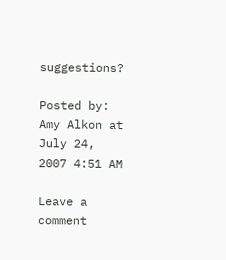suggestions?

Posted by: Amy Alkon at July 24, 2007 4:51 AM

Leave a comment